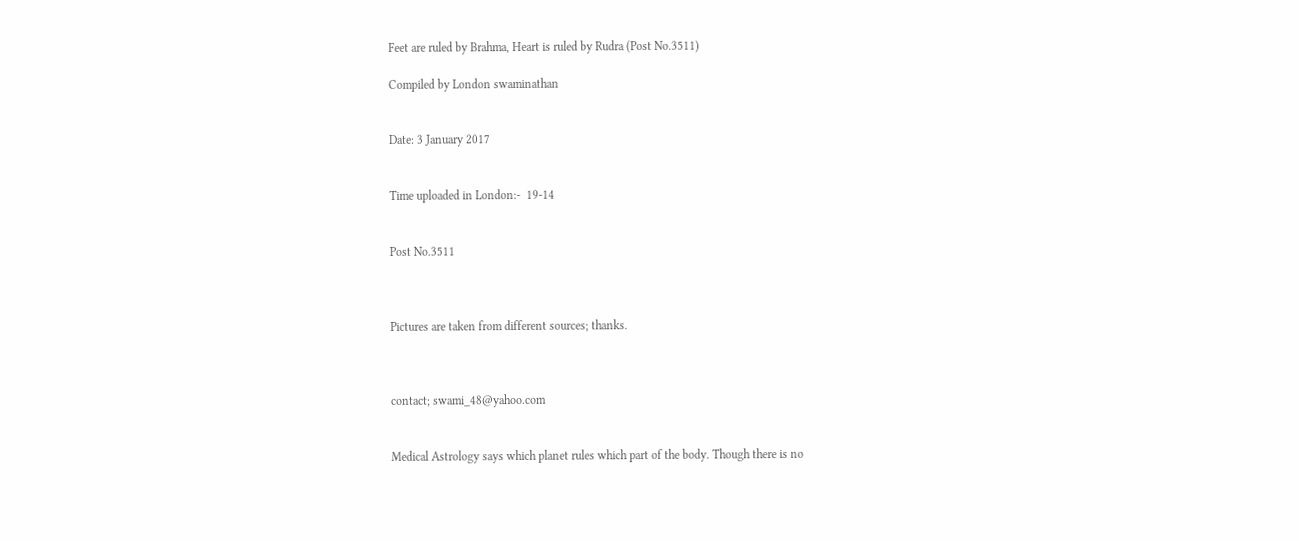Feet are ruled by Brahma, Heart is ruled by Rudra (Post No.3511)

Compiled by London swaminathan


Date: 3 January 2017


Time uploaded in London:-  19-14


Post No.3511



Pictures are taken from different sources; thanks.



contact; swami_48@yahoo.com


Medical Astrology says which planet rules which part of the body. Though there is no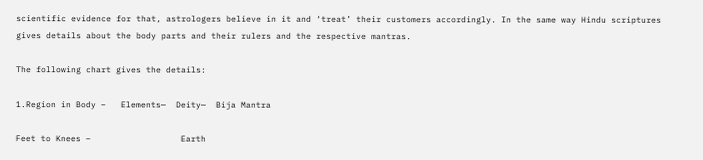scientific evidence for that, astrologers believe in it and ‘treat’ their customers accordingly. In the same way Hindu scriptures gives details about the body parts and their rulers and the respective mantras.

The following chart gives the details:

1.Region in Body –   Elements—  Deity—  Bija Mantra

Feet to Knees –                  Earth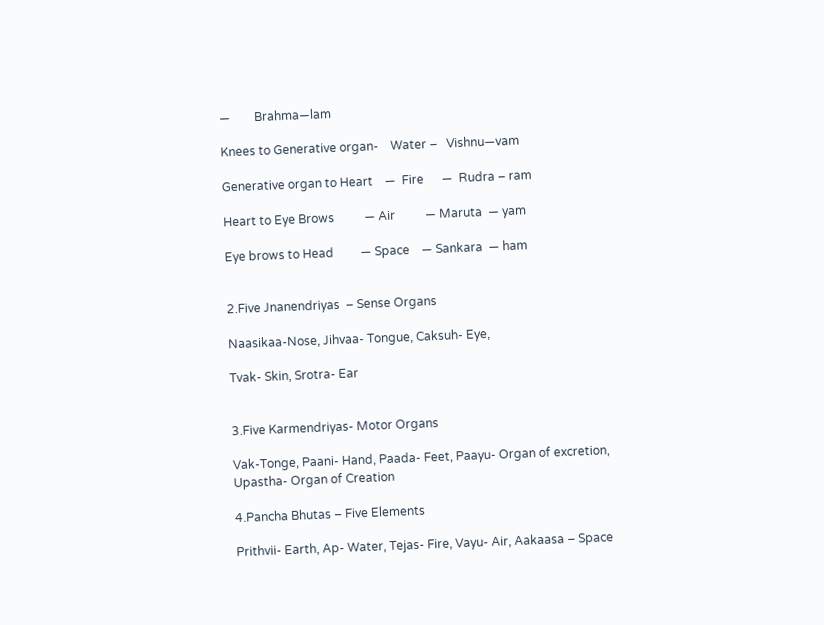—        Brahma—lam

Knees to Generative organ-    Water –   Vishnu—vam

Generative organ to Heart    —  Fire      —  Rudra – ram

Heart to Eye Brows          — Air          — Maruta  — yam

Eye brows to Head         — Space    — Sankara  — ham


2.Five Jnanendriyas  – Sense Organs

Naasikaa-Nose, Jihvaa- Tongue, Caksuh- Eye,

Tvak- Skin, Srotra- Ear


3.Five Karmendriyas- Motor Organs

Vak-Tonge, Paani- Hand, Paada- Feet, Paayu- Organ of excretion, Upastha- Organ of Creation

4.Pancha Bhutas – Five Elements

Prithvii- Earth, Ap- Water, Tejas- Fire, Vayu- Air, Aakaasa – Space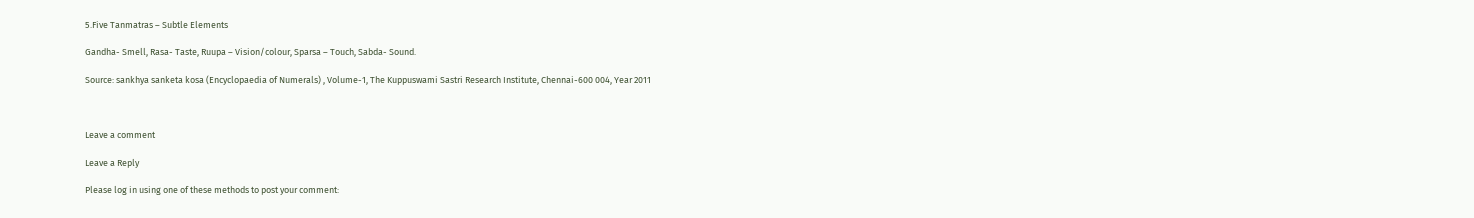5.Five Tanmatras – Subtle Elements

Gandha- Smell, Rasa- Taste, Ruupa – Vision/colour, Sparsa – Touch, Sabda- Sound.

Source: sankhya sanketa kosa (Encyclopaedia of Numerals) , Volume-1, The Kuppuswami Sastri Research Institute, Chennai-600 004, Year 2011



Leave a comment

Leave a Reply

Please log in using one of these methods to post your comment: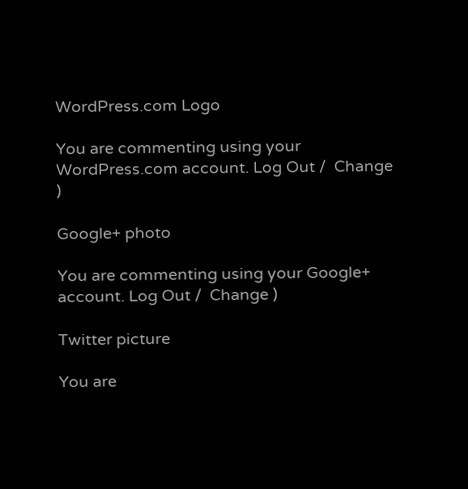WordPress.com Logo

You are commenting using your WordPress.com account. Log Out /  Change )

Google+ photo

You are commenting using your Google+ account. Log Out /  Change )

Twitter picture

You are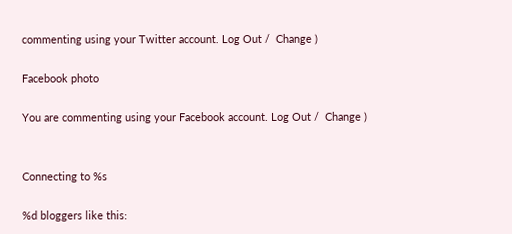commenting using your Twitter account. Log Out /  Change )

Facebook photo

You are commenting using your Facebook account. Log Out /  Change )


Connecting to %s

%d bloggers like this: